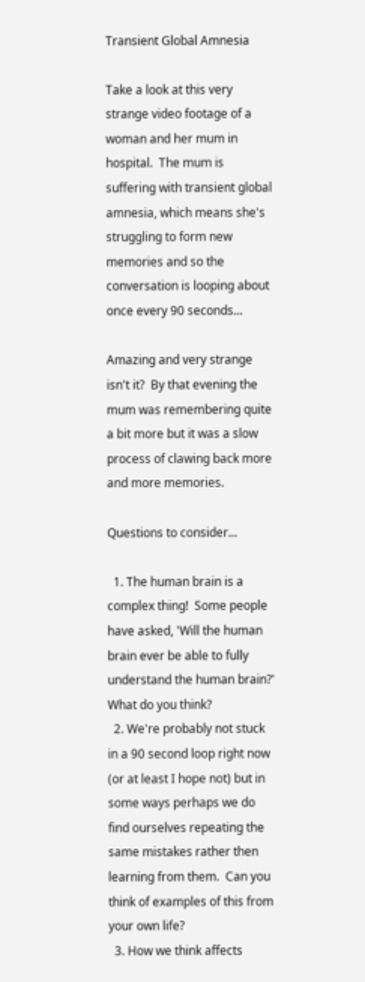Transient Global Amnesia

Take a look at this very strange video footage of a woman and her mum in hospital.  The mum is suffering with transient global amnesia, which means she's struggling to form new memories and so the conversation is looping about once every 90 seconds...

Amazing and very strange isn't it?  By that evening the mum was remembering quite a bit more but it was a slow process of clawing back more and more memories.

Questions to consider...

  1. The human brain is a complex thing!  Some people have asked, 'Will the human brain ever be able to fully understand the human brain?'  What do you think?
  2. We're probably not stuck in a 90 second loop right now (or at least I hope not) but in some ways perhaps we do find ourselves repeating the same mistakes rather then learning from them.  Can you think of examples of this from your own life?
  3. How we think affects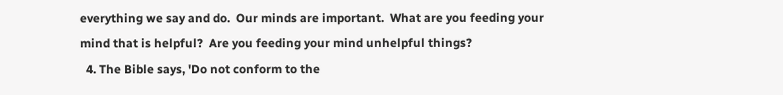everything we say and do.  Our minds are important.  What are you feeding your mind that is helpful?  Are you feeding your mind unhelpful things?
  4. The Bible says, 'Do not conform to the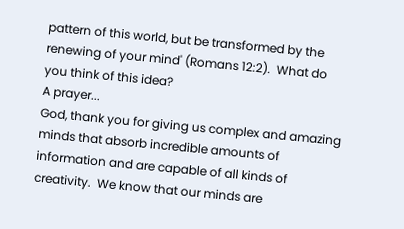pattern of this world, but be transformed by the renewing of your mind' (Romans 12:2).  What do you think of this idea?
A prayer...
God, thank you for giving us complex and amazing minds that absorb incredible amounts of information and are capable of all kinds of creativity.  We know that our minds are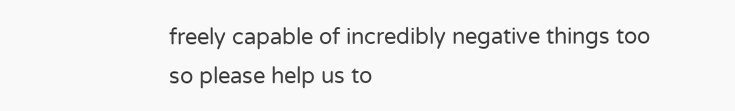freely capable of incredibly negative things too so please help us to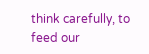think carefully, to feed our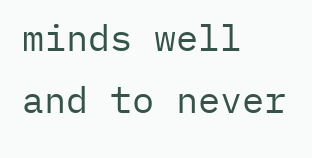minds well and to never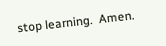stop learning.  Amen.